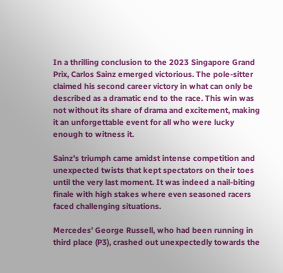In a thrilling conclusion to the 2023 Singapore Grand Prix, Carlos Sainz emerged victorious. The pole-sitter claimed his second career victory in what can only be described as a dramatic end to the race. This win was not without its share of drama and excitement, making it an unforgettable event for all who were lucky enough to witness it.

Sainz’s triumph came amidst intense competition and unexpected twists that kept spectators on their toes until the very last moment. It was indeed a nail-biting finale with high stakes where even seasoned racers faced challenging situations.

Mercedes’ George Russell, who had been running in third place (P3), crashed out unexpectedly towards the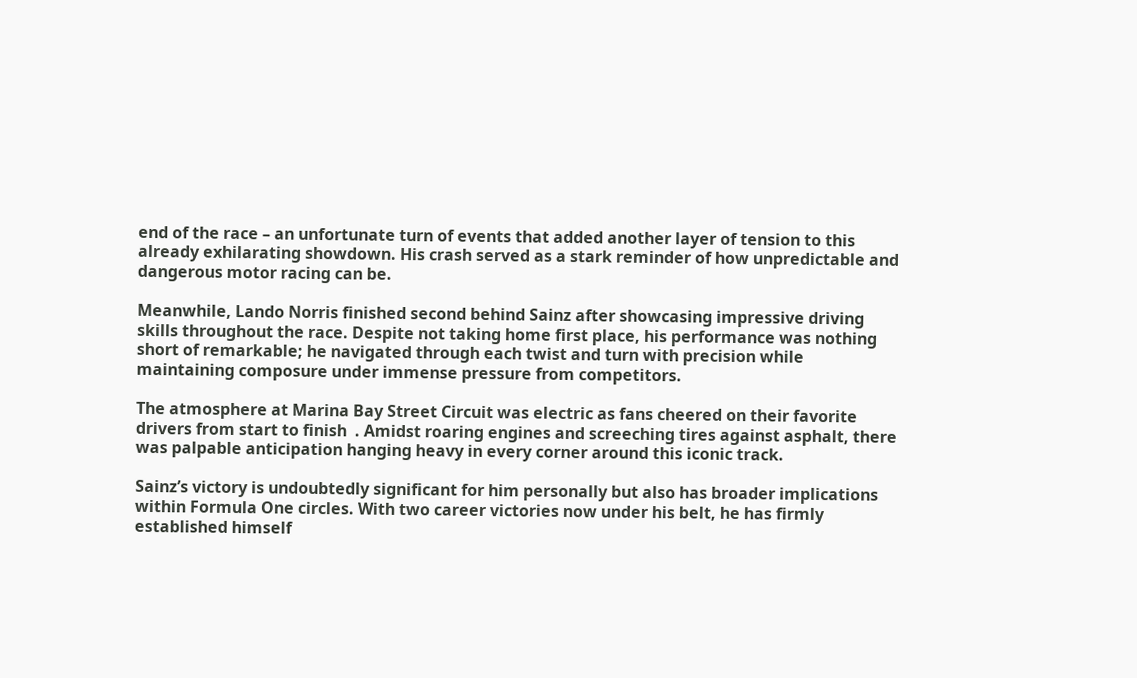end of the race – an unfortunate turn of events that added another layer of tension to this already exhilarating showdown. His crash served as a stark reminder of how unpredictable and dangerous motor racing can be.

Meanwhile, Lando Norris finished second behind Sainz after showcasing impressive driving skills throughout the race. Despite not taking home first place, his performance was nothing short of remarkable; he navigated through each twist and turn with precision while maintaining composure under immense pressure from competitors.

The atmosphere at Marina Bay Street Circuit was electric as fans cheered on their favorite drivers from start to finish  . Amidst roaring engines and screeching tires against asphalt, there was palpable anticipation hanging heavy in every corner around this iconic track.

Sainz’s victory is undoubtedly significant for him personally but also has broader implications within Formula One circles. With two career victories now under his belt, he has firmly established himself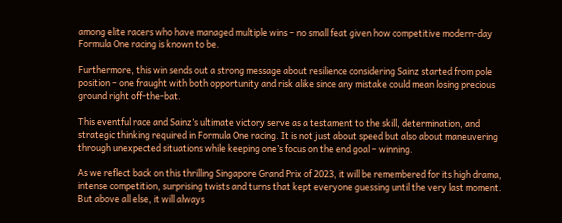among elite racers who have managed multiple wins – no small feat given how competitive modern-day Formula One racing is known to be.

Furthermore, this win sends out a strong message about resilience considering Sainz started from pole position – one fraught with both opportunity and risk alike since any mistake could mean losing precious ground right off-the-bat.

This eventful race and Sainz’s ultimate victory serve as a testament to the skill, determination, and strategic thinking required in Formula One racing. It is not just about speed but also about maneuvering through unexpected situations while keeping one’s focus on the end goal – winning.

As we reflect back on this thrilling Singapore Grand Prix of 2023, it will be remembered for its high drama, intense competition, surprising twists and turns that kept everyone guessing until the very last moment. But above all else, it will always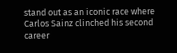stand out as an iconic race where Carlos Sainz clinched his second career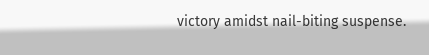victory amidst nail-biting suspense.